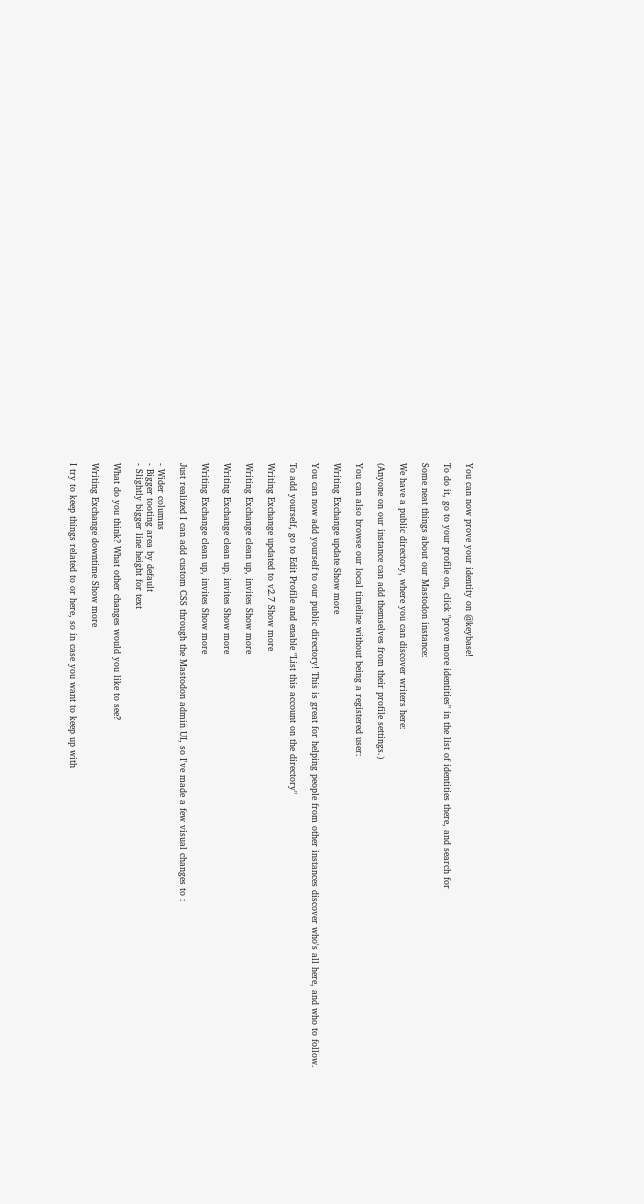You can now prove your identity on @keybase!

To do it, go to your profile on, click "prove more identities" in the list of identities there, and search for

Some neat things about our Mastodon instance:

We have a public directory, where you can discover writers here:

(Anyone on our instance can add themselves from their profile settings.)

You can also browse our local timeline without being a registered user:

Writing Exchange update Show more

You can now add yourself to our public directory! This is great for helping people from other instances discover who's all here, and who to follow.

To add yourself, go to Edit Profile and enable "List this account on the directory"

Writing Exchange updated to v2.7 Show more

Writing Exchange clean up, invites Show more

Writing Exchange clean up, invites Show more

Writing Exchange clean up, invites Show more

Just realized I can add custom CSS through the Mastodon admin UI, so I've made a few visual changes to :

- Wider columns
- Bigger tooting area by default
- Slightly bigger line height for text

What do you think? What other changes would you like to see?

Writing Exchange downtime Show more

I try to keep things related to or here, so in case you want to keep up with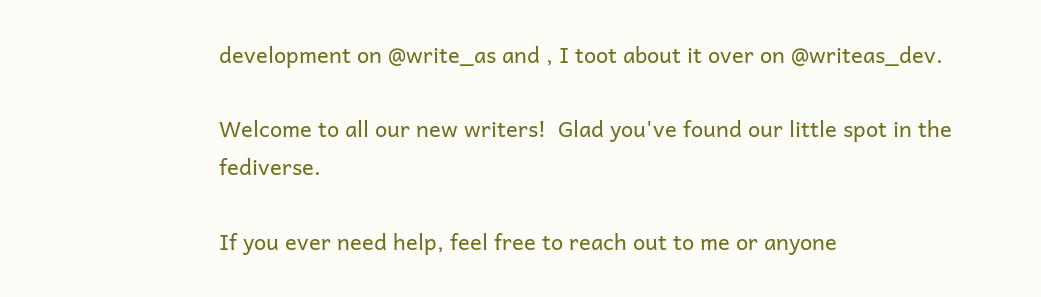development on @write_as and , I toot about it over on @writeas_dev.

Welcome to all our new writers!  Glad you've found our little spot in the fediverse.

If you ever need help, feel free to reach out to me or anyone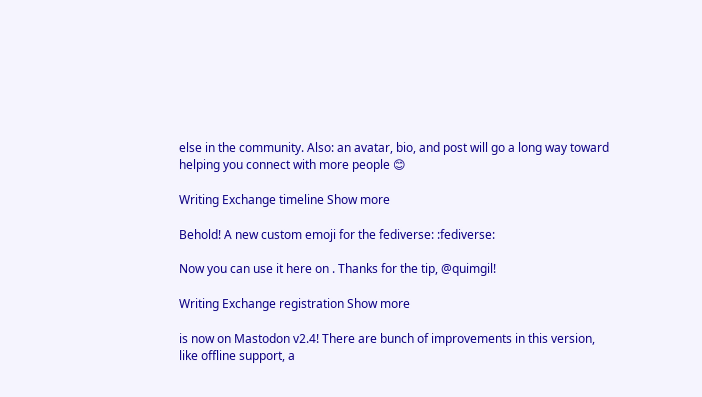else in the community. Also: an avatar, bio, and post will go a long way toward helping you connect with more people 😊

Writing Exchange timeline Show more

Behold! A new custom emoji for the fediverse: :fediverse:

Now you can use it here on . Thanks for the tip, @quimgil!

Writing Exchange registration Show more

is now on Mastodon v2.4! There are bunch of improvements in this version, like offline support, a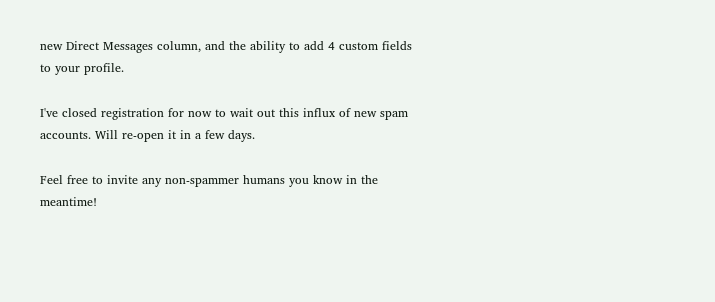new Direct Messages column, and the ability to add 4 custom fields to your profile.

I've closed registration for now to wait out this influx of new spam accounts. Will re-open it in a few days.

Feel free to invite any non-spammer humans you know in the meantime!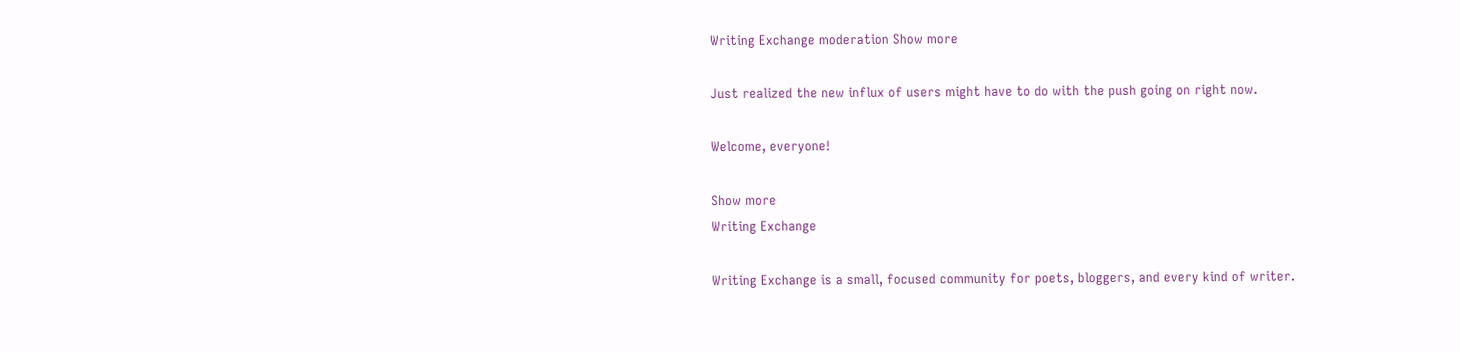Writing Exchange moderation Show more

Just realized the new influx of users might have to do with the push going on right now.

Welcome, everyone!

Show more
Writing Exchange

Writing Exchange is a small, focused community for poets, bloggers, and every kind of writer.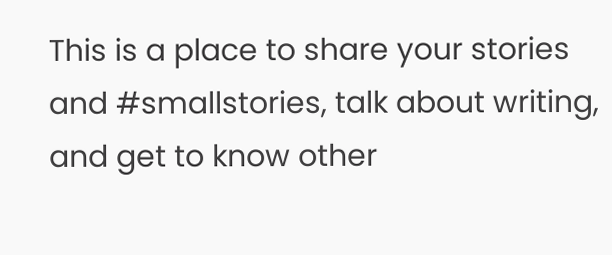This is a place to share your stories and #smallstories, talk about writing, and get to know other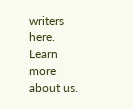writers here. Learn more about us.